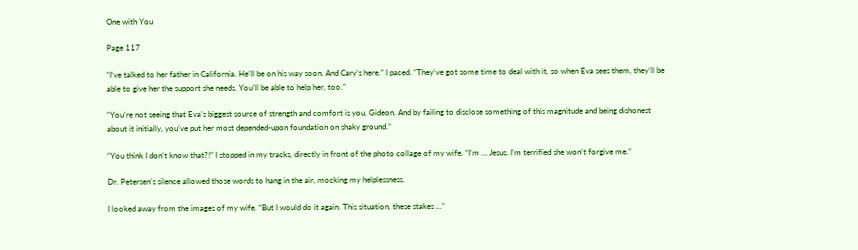One with You

Page 117

“I’ve talked to her father in California. He’ll be on his way soon. And Cary’s here.” I paced. “They’ve got some time to deal with it, so when Eva sees them, they’ll be able to give her the support she needs. You’ll be able to help her, too.”

“You’re not seeing that Eva’s biggest source of strength and comfort is you, Gideon. And by failing to disclose something of this magnitude and being dishonest about it initially, you’ve put her most depended-upon foundation on shaky ground.”

“You think I don’t know that?!” I stopped in my tracks, directly in front of the photo collage of my wife. “I’m … Jesus. I’m terrified she won’t forgive me.”

Dr. Petersen’s silence allowed those words to hang in the air, mocking my helplessness.

I looked away from the images of my wife. “But I would do it again. This situation, these stakes …”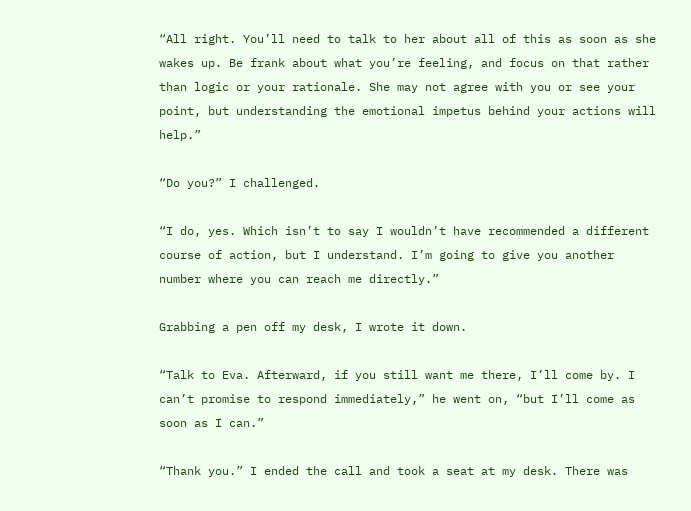“All right. You’ll need to talk to her about all of this as soon as she wakes up. Be frank about what you’re feeling, and focus on that rather than logic or your rationale. She may not agree with you or see your point, but understanding the emotional impetus behind your actions will help.”

“Do you?” I challenged.

“I do, yes. Which isn’t to say I wouldn’t have recommended a different course of action, but I understand. I’m going to give you another number where you can reach me directly.”

Grabbing a pen off my desk, I wrote it down.

“Talk to Eva. Afterward, if you still want me there, I’ll come by. I can’t promise to respond immediately,” he went on, “but I’ll come as soon as I can.”

“Thank you.” I ended the call and took a seat at my desk. There was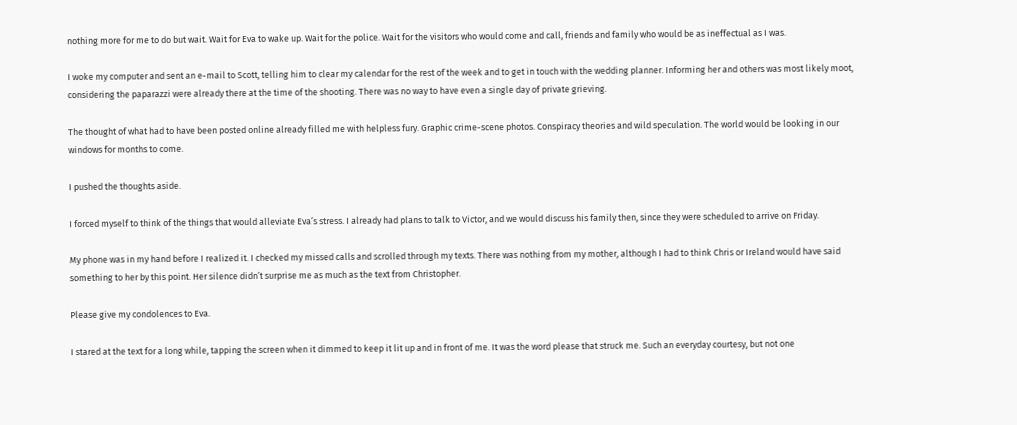nothing more for me to do but wait. Wait for Eva to wake up. Wait for the police. Wait for the visitors who would come and call, friends and family who would be as ineffectual as I was.

I woke my computer and sent an e-mail to Scott, telling him to clear my calendar for the rest of the week and to get in touch with the wedding planner. Informing her and others was most likely moot, considering the paparazzi were already there at the time of the shooting. There was no way to have even a single day of private grieving.

The thought of what had to have been posted online already filled me with helpless fury. Graphic crime-scene photos. Conspiracy theories and wild speculation. The world would be looking in our windows for months to come.

I pushed the thoughts aside.

I forced myself to think of the things that would alleviate Eva’s stress. I already had plans to talk to Victor, and we would discuss his family then, since they were scheduled to arrive on Friday.

My phone was in my hand before I realized it. I checked my missed calls and scrolled through my texts. There was nothing from my mother, although I had to think Chris or Ireland would have said something to her by this point. Her silence didn’t surprise me as much as the text from Christopher.

Please give my condolences to Eva.

I stared at the text for a long while, tapping the screen when it dimmed to keep it lit up and in front of me. It was the word please that struck me. Such an everyday courtesy, but not one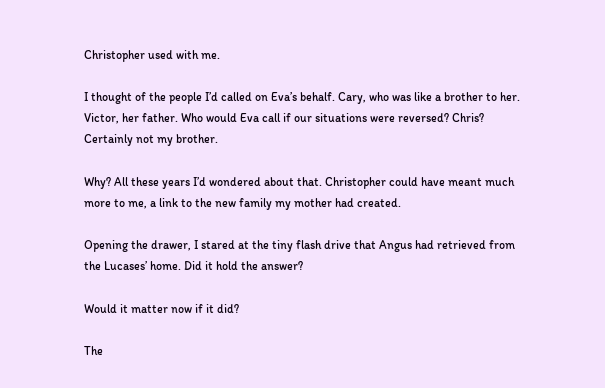Christopher used with me.

I thought of the people I’d called on Eva’s behalf. Cary, who was like a brother to her. Victor, her father. Who would Eva call if our situations were reversed? Chris? Certainly not my brother.

Why? All these years I’d wondered about that. Christopher could have meant much more to me, a link to the new family my mother had created.

Opening the drawer, I stared at the tiny flash drive that Angus had retrieved from the Lucases’ home. Did it hold the answer?

Would it matter now if it did?

The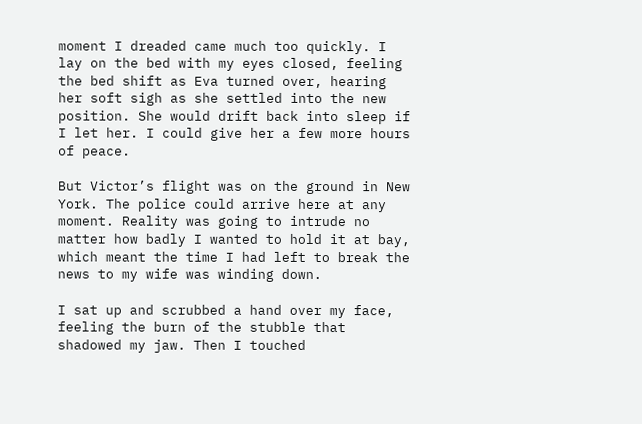moment I dreaded came much too quickly. I lay on the bed with my eyes closed, feeling the bed shift as Eva turned over, hearing her soft sigh as she settled into the new position. She would drift back into sleep if I let her. I could give her a few more hours of peace.

But Victor’s flight was on the ground in New York. The police could arrive here at any moment. Reality was going to intrude no matter how badly I wanted to hold it at bay, which meant the time I had left to break the news to my wife was winding down.

I sat up and scrubbed a hand over my face, feeling the burn of the stubble that shadowed my jaw. Then I touched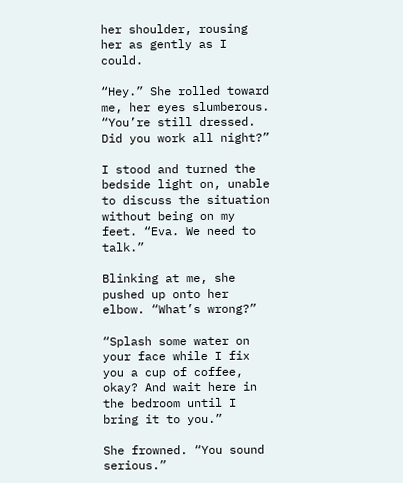her shoulder, rousing her as gently as I could.

“Hey.” She rolled toward me, her eyes slumberous. “You’re still dressed. Did you work all night?”

I stood and turned the bedside light on, unable to discuss the situation without being on my feet. “Eva. We need to talk.”

Blinking at me, she pushed up onto her elbow. “What’s wrong?”

“Splash some water on your face while I fix you a cup of coffee, okay? And wait here in the bedroom until I bring it to you.”

She frowned. “You sound serious.”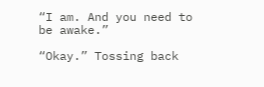“I am. And you need to be awake.”

“Okay.” Tossing back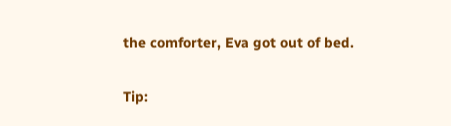the comforter, Eva got out of bed.

Tip: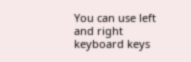You can use left and right keyboard keys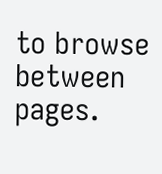to browse between pages.